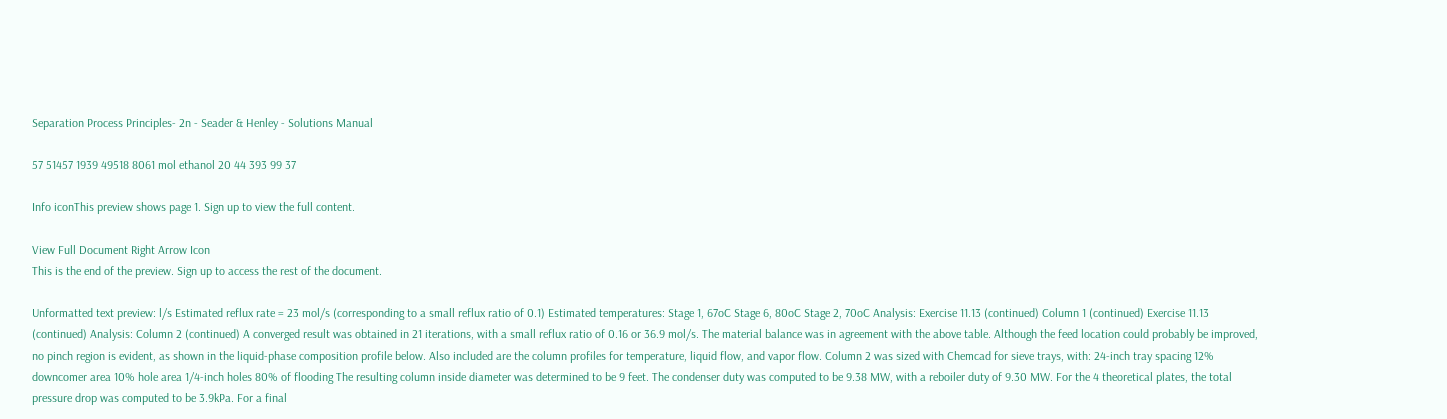Separation Process Principles- 2n - Seader & Henley - Solutions Manual

57 51457 1939 49518 8061 mol ethanol 20 44 393 99 37

Info iconThis preview shows page 1. Sign up to view the full content.

View Full Document Right Arrow Icon
This is the end of the preview. Sign up to access the rest of the document.

Unformatted text preview: l/s Estimated reflux rate = 23 mol/s (corresponding to a small reflux ratio of 0.1) Estimated temperatures: Stage 1, 67oC Stage 6, 80oC Stage 2, 70oC Analysis: Exercise 11.13 (continued) Column 1 (continued) Exercise 11.13 (continued) Analysis: Column 2 (continued) A converged result was obtained in 21 iterations, with a small reflux ratio of 0.16 or 36.9 mol/s. The material balance was in agreement with the above table. Although the feed location could probably be improved, no pinch region is evident, as shown in the liquid-phase composition profile below. Also included are the column profiles for temperature, liquid flow, and vapor flow. Column 2 was sized with Chemcad for sieve trays, with: 24-inch tray spacing 12% downcomer area 10% hole area 1/4-inch holes 80% of flooding The resulting column inside diameter was determined to be 9 feet. The condenser duty was computed to be 9.38 MW, with a reboiler duty of 9.30 MW. For the 4 theoretical plates, the total pressure drop was computed to be 3.9kPa. For a final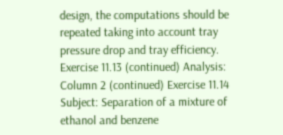design, the computations should be repeated taking into account tray pressure drop and tray efficiency. Exercise 11.13 (continued) Analysis: Column 2 (continued) Exercise 11.14 Subject: Separation of a mixture of ethanol and benzene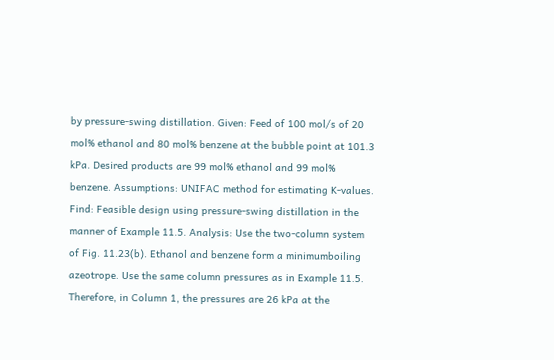by pressure-swing distillation. Given: Feed of 100 mol/s of 20 mol% ethanol and 80 mol% benzene at the bubble point at 101.3 kPa. Desired products are 99 mol% ethanol and 99 mol% benzene. Assumptions: UNIFAC method for estimating K-values. Find: Feasible design using pressure-swing distillation in the manner of Example 11.5. Analysis: Use the two-column system of Fig. 11.23(b). Ethanol and benzene form a minimumboiling azeotrope. Use the same column pressures as in Example 11.5. Therefore, in Column 1, the pressures are 26 kPa at the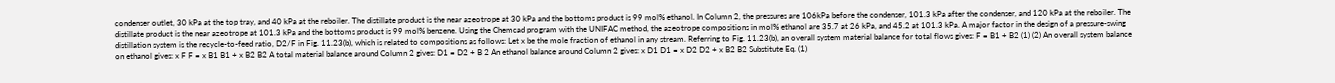condenser outlet, 30 kPa at the top tray, and 40 kPa at the reboiler. The distillate product is the near azeotrope at 30 kPa and the bottoms product is 99 mol% ethanol. In Column 2, the pressures are 106kPa before the condenser, 101.3 kPa after the condenser, and 120 kPa at the reboiler. The distillate product is the near azeotrope at 101.3 kPa and the bottoms product is 99 mol% benzene. Using the Chemcad program with the UNIFAC method, the azeotrope compositions in mol% ethanol are 35.7 at 26 kPa, and 45.2 at 101.3 kPa. A major factor in the design of a pressure-swing distillation system is the recycle-to-feed ratio, D2/F in Fig. 11.23(b), which is related to compositions as follows: Let x be the mole fraction of ethanol in any stream. Referring to Fig. 11.23(b), an overall system material balance for total flows gives: F = B1 + B2 (1) (2) An overall system balance on ethanol gives: x F F = x B1 B1 + x B2 B2 A total material balance around Column 2 gives: D1 = D2 + B 2 An ethanol balance around Column 2 gives: x D1 D1 = x D2 D2 + x B2 B2 Substitute Eq. (1)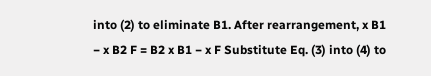into (2) to eliminate B1. After rearrangement, x B1 − x B2 F = B2 x B1 − x F Substitute Eq. (3) into (4) to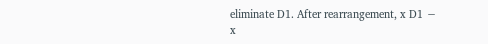eliminate D1. After rearrangement, x D1 − x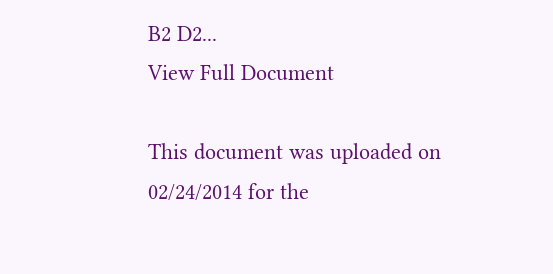B2 D2...
View Full Document

This document was uploaded on 02/24/2014 for the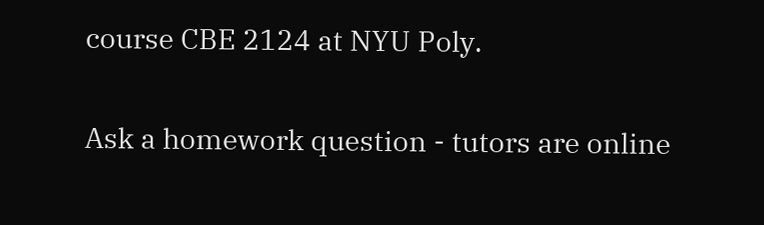course CBE 2124 at NYU Poly.

Ask a homework question - tutors are online